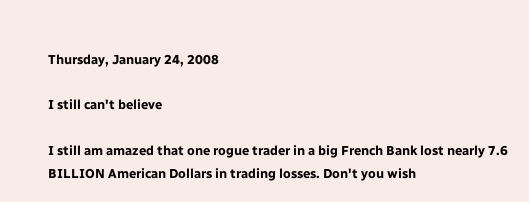Thursday, January 24, 2008

I still can't believe

I still am amazed that one rogue trader in a big French Bank lost nearly 7.6 BILLION American Dollars in trading losses. Don't you wish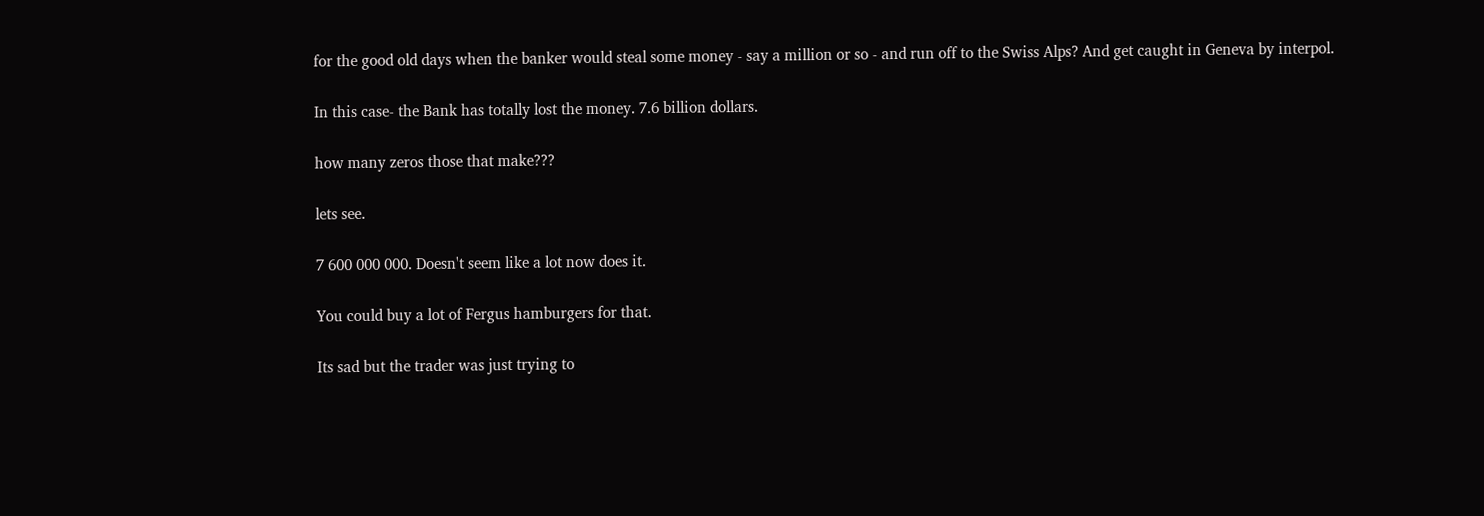for the good old days when the banker would steal some money - say a million or so - and run off to the Swiss Alps? And get caught in Geneva by interpol.

In this case- the Bank has totally lost the money. 7.6 billion dollars.

how many zeros those that make???

lets see.

7 600 000 000. Doesn't seem like a lot now does it.

You could buy a lot of Fergus hamburgers for that.

Its sad but the trader was just trying to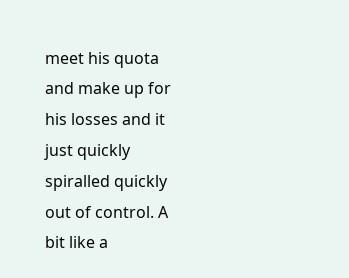meet his quota and make up for his losses and it just quickly spiralled quickly out of control. A bit like a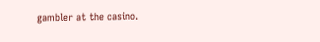gambler at the casino.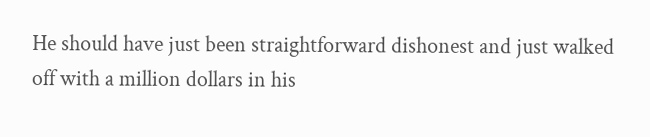He should have just been straightforward dishonest and just walked off with a million dollars in his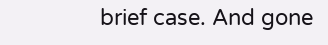brief case. And gone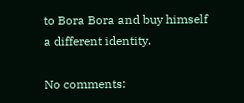to Bora Bora and buy himself a different identity.

No comments: